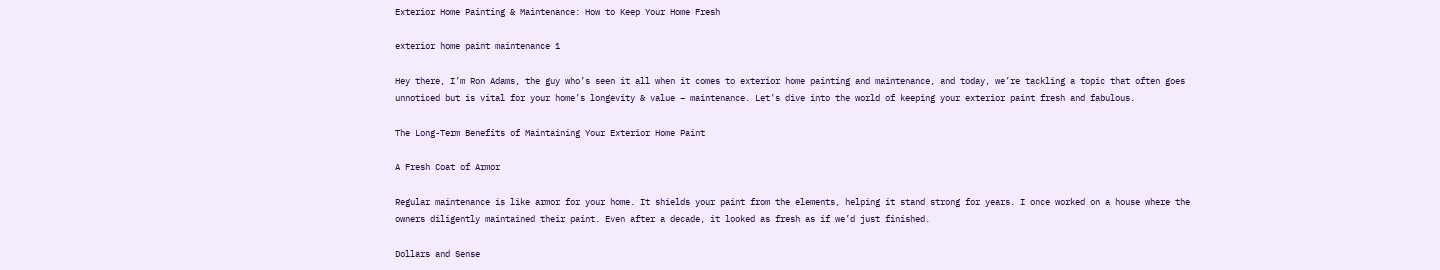Exterior Home Painting & Maintenance: How to Keep Your Home Fresh

exterior home paint maintenance 1

Hey there, I’m Ron Adams, the guy who’s seen it all when it comes to exterior home painting and maintenance, and today, we’re tackling a topic that often goes unnoticed but is vital for your home’s longevity & value – maintenance. Let’s dive into the world of keeping your exterior paint fresh and fabulous.

The Long-Term Benefits of Maintaining Your Exterior Home Paint

A Fresh Coat of Armor

Regular maintenance is like armor for your home. It shields your paint from the elements, helping it stand strong for years. I once worked on a house where the owners diligently maintained their paint. Even after a decade, it looked as fresh as if we’d just finished.

Dollars and Sense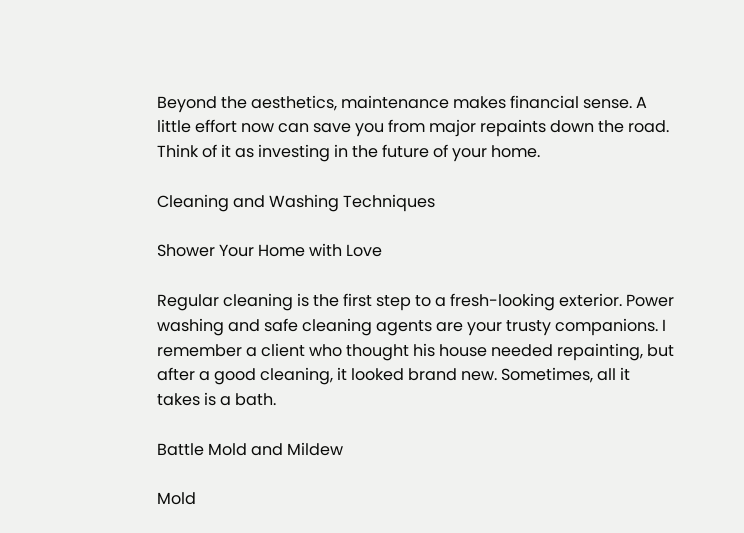Beyond the aesthetics, maintenance makes financial sense. A little effort now can save you from major repaints down the road. Think of it as investing in the future of your home.

Cleaning and Washing Techniques

Shower Your Home with Love

Regular cleaning is the first step to a fresh-looking exterior. Power washing and safe cleaning agents are your trusty companions. I remember a client who thought his house needed repainting, but after a good cleaning, it looked brand new. Sometimes, all it takes is a bath.

Battle Mold and Mildew

Mold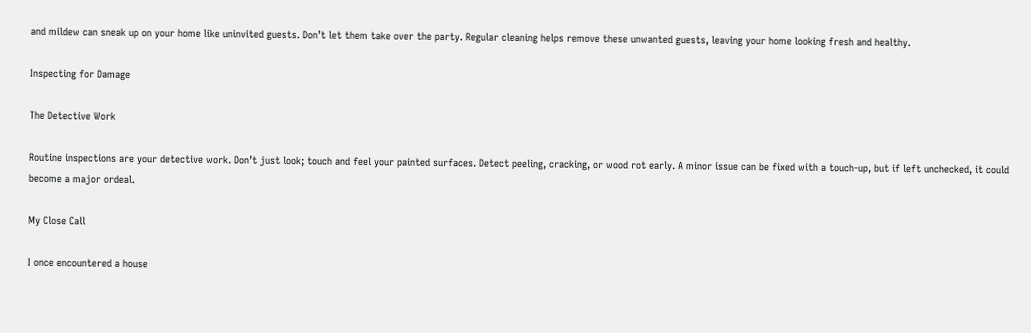and mildew can sneak up on your home like uninvited guests. Don’t let them take over the party. Regular cleaning helps remove these unwanted guests, leaving your home looking fresh and healthy.

Inspecting for Damage

The Detective Work

Routine inspections are your detective work. Don’t just look; touch and feel your painted surfaces. Detect peeling, cracking, or wood rot early. A minor issue can be fixed with a touch-up, but if left unchecked, it could become a major ordeal.

My Close Call

I once encountered a house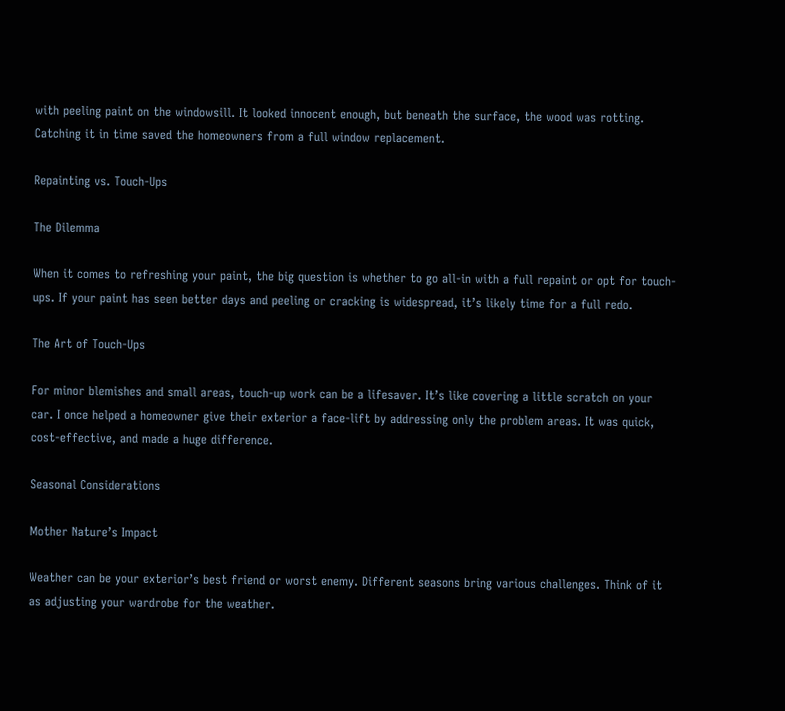with peeling paint on the windowsill. It looked innocent enough, but beneath the surface, the wood was rotting. Catching it in time saved the homeowners from a full window replacement.

Repainting vs. Touch-Ups

The Dilemma

When it comes to refreshing your paint, the big question is whether to go all-in with a full repaint or opt for touch-ups. If your paint has seen better days and peeling or cracking is widespread, it’s likely time for a full redo.

The Art of Touch-Ups

For minor blemishes and small areas, touch-up work can be a lifesaver. It’s like covering a little scratch on your car. I once helped a homeowner give their exterior a face-lift by addressing only the problem areas. It was quick, cost-effective, and made a huge difference.

Seasonal Considerations

Mother Nature’s Impact

Weather can be your exterior’s best friend or worst enemy. Different seasons bring various challenges. Think of it as adjusting your wardrobe for the weather.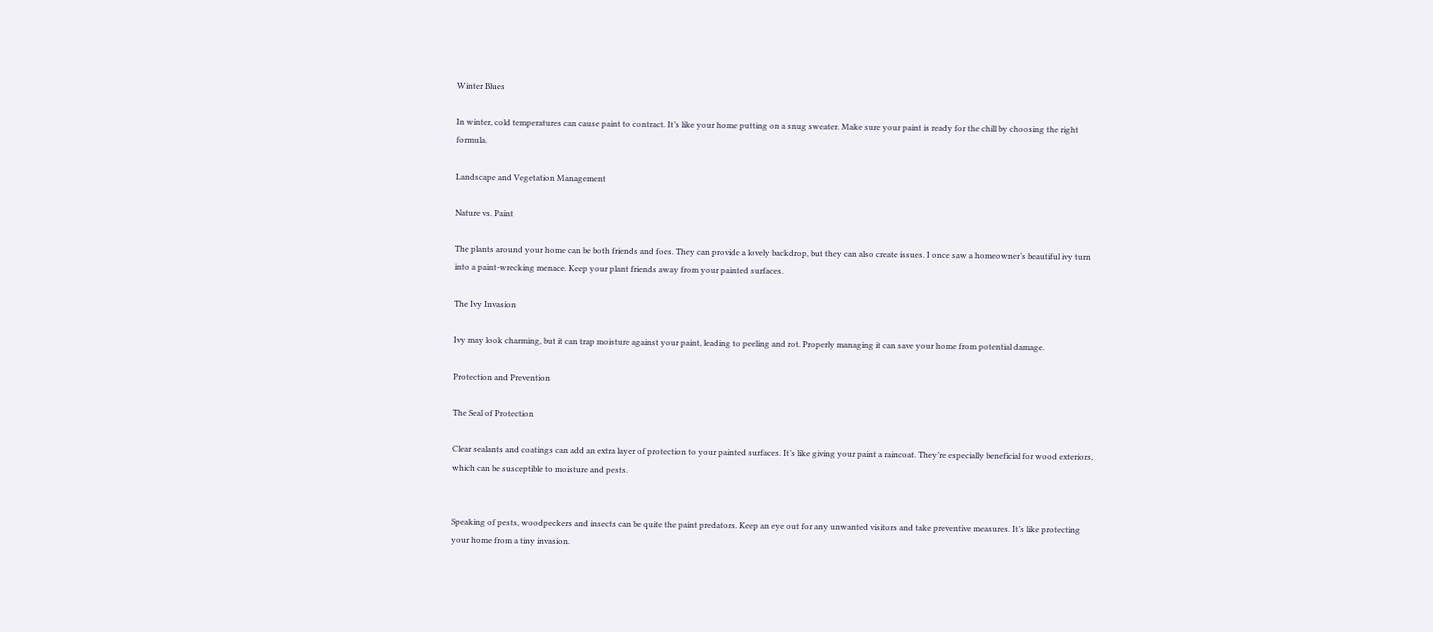Winter Blues

In winter, cold temperatures can cause paint to contract. It’s like your home putting on a snug sweater. Make sure your paint is ready for the chill by choosing the right formula.

Landscape and Vegetation Management

Nature vs. Paint

The plants around your home can be both friends and foes. They can provide a lovely backdrop, but they can also create issues. I once saw a homeowner’s beautiful ivy turn into a paint-wrecking menace. Keep your plant friends away from your painted surfaces.

The Ivy Invasion

Ivy may look charming, but it can trap moisture against your paint, leading to peeling and rot. Properly managing it can save your home from potential damage.

Protection and Prevention

The Seal of Protection

Clear sealants and coatings can add an extra layer of protection to your painted surfaces. It’s like giving your paint a raincoat. They’re especially beneficial for wood exteriors, which can be susceptible to moisture and pests.


Speaking of pests, woodpeckers and insects can be quite the paint predators. Keep an eye out for any unwanted visitors and take preventive measures. It’s like protecting your home from a tiny invasion.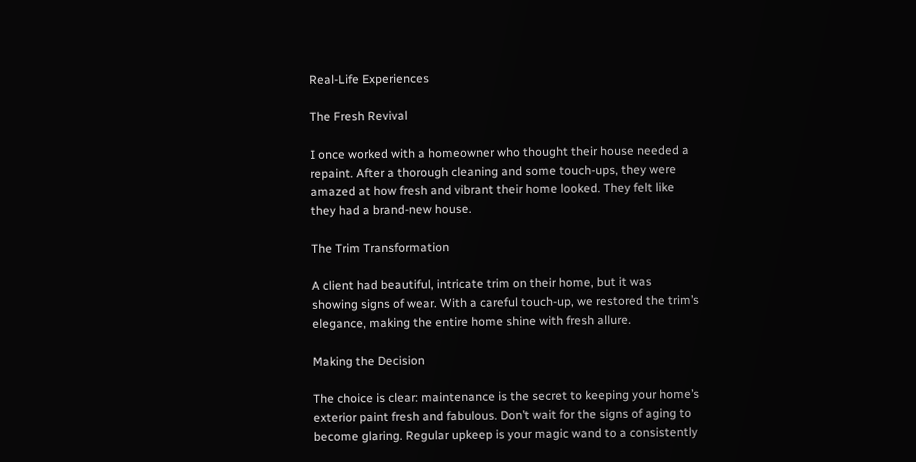Real-Life Experiences

The Fresh Revival

I once worked with a homeowner who thought their house needed a repaint. After a thorough cleaning and some touch-ups, they were amazed at how fresh and vibrant their home looked. They felt like they had a brand-new house.

The Trim Transformation

A client had beautiful, intricate trim on their home, but it was showing signs of wear. With a careful touch-up, we restored the trim’s elegance, making the entire home shine with fresh allure.

Making the Decision

The choice is clear: maintenance is the secret to keeping your home’s exterior paint fresh and fabulous. Don’t wait for the signs of aging to become glaring. Regular upkeep is your magic wand to a consistently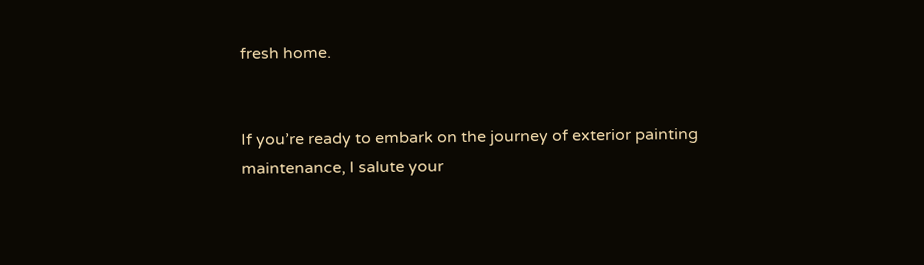fresh home.


If you’re ready to embark on the journey of exterior painting maintenance, I salute your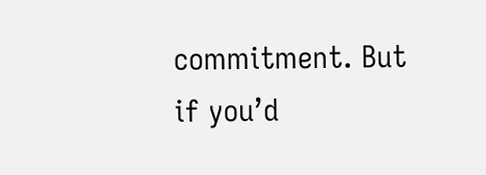commitment. But if you’d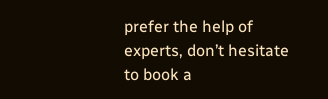prefer the help of experts, don’t hesitate to book a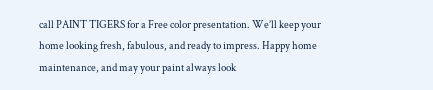call PAINT TIGERS for a Free color presentation. We’ll keep your home looking fresh, fabulous, and ready to impress. Happy home maintenance, and may your paint always look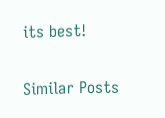its best!

Similar Posts